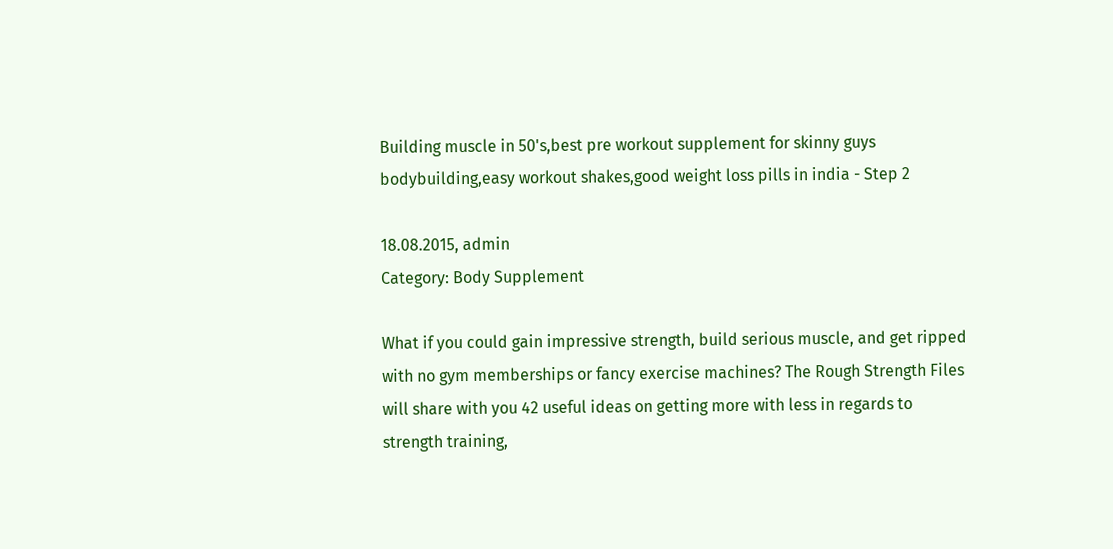Building muscle in 50's,best pre workout supplement for skinny guys bodybuilding,easy workout shakes,good weight loss pills in india - Step 2

18.08.2015, admin
Category: Body Supplement

What if you could gain impressive strength, build serious muscle, and get ripped with no gym memberships or fancy exercise machines? The Rough Strength Files will share with you 42 useful ideas on getting more with less in regards to strength training,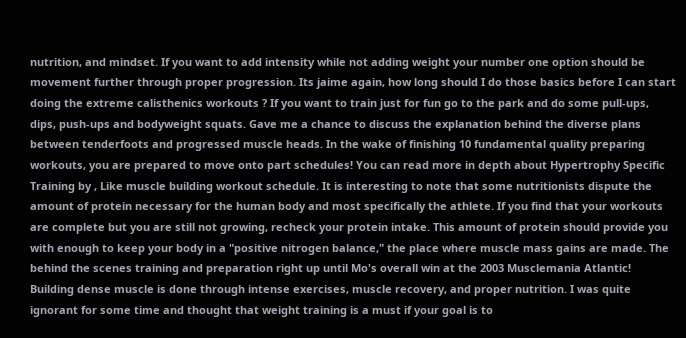nutrition, and mindset. If you want to add intensity while not adding weight your number one option should be movement further through proper progression. Its jaime again, how long should I do those basics before I can start doing the extreme calisthenics workouts ? If you want to train just for fun go to the park and do some pull-ups, dips, push-ups and bodyweight squats. Gave me a chance to discuss the explanation behind the diverse plans between tenderfoots and progressed muscle heads. In the wake of finishing 10 fundamental quality preparing workouts, you are prepared to move onto part schedules! You can read more in depth about Hypertrophy Specific Training by , Like muscle building workout schedule. It is interesting to note that some nutritionists dispute the amount of protein necessary for the human body and most specifically the athlete. If you find that your workouts are complete but you are still not growing, recheck your protein intake. This amount of protein should provide you with enough to keep your body in a "positive nitrogen balance," the place where muscle mass gains are made. The behind the scenes training and preparation right up until Mo's overall win at the 2003 Musclemania Atlantic! Building dense muscle is done through intense exercises, muscle recovery, and proper nutrition. I was quite ignorant for some time and thought that weight training is a must if your goal is to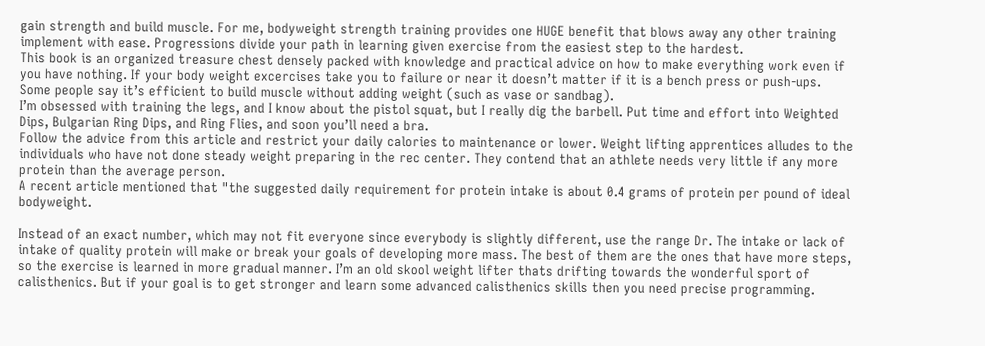gain strength and build muscle. For me, bodyweight strength training provides one HUGE benefit that blows away any other training implement with ease. Progressions divide your path in learning given exercise from the easiest step to the hardest.
This book is an organized treasure chest densely packed with knowledge and practical advice on how to make everything work even if you have nothing. If your body weight excercises take you to failure or near it doesn’t matter if it is a bench press or push-ups. Some people say it’s efficient to build muscle without adding weight (such as vase or sandbag).
I’m obsessed with training the legs, and I know about the pistol squat, but I really dig the barbell. Put time and effort into Weighted Dips, Bulgarian Ring Dips, and Ring Flies, and soon you’ll need a bra.
Follow the advice from this article and restrict your daily calories to maintenance or lower. Weight lifting apprentices alludes to the individuals who have not done steady weight preparing in the rec center. They contend that an athlete needs very little if any more protein than the average person.
A recent article mentioned that "the suggested daily requirement for protein intake is about 0.4 grams of protein per pound of ideal bodyweight.

Instead of an exact number, which may not fit everyone since everybody is slightly different, use the range Dr. The intake or lack of intake of quality protein will make or break your goals of developing more mass. The best of them are the ones that have more steps, so the exercise is learned in more gradual manner. I’m an old skool weight lifter thats drifting towards the wonderful sport of calisthenics. But if your goal is to get stronger and learn some advanced calisthenics skills then you need precise programming.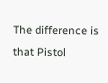The difference is that Pistol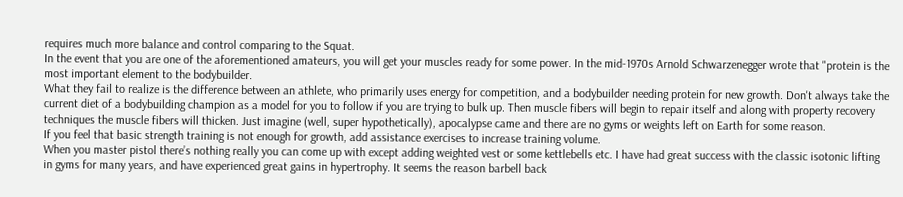requires much more balance and control comparing to the Squat.
In the event that you are one of the aforementioned amateurs, you will get your muscles ready for some power. In the mid-1970s Arnold Schwarzenegger wrote that "protein is the most important element to the bodybuilder.
What they fail to realize is the difference between an athlete, who primarily uses energy for competition, and a bodybuilder needing protein for new growth. Don't always take the current diet of a bodybuilding champion as a model for you to follow if you are trying to bulk up. Then muscle fibers will begin to repair itself and along with property recovery techniques the muscle fibers will thicken. Just imagine (well, super hypothetically), apocalypse came and there are no gyms or weights left on Earth for some reason.
If you feel that basic strength training is not enough for growth, add assistance exercises to increase training volume.
When you master pistol there’s nothing really you can come up with except adding weighted vest or some kettlebells etc. I have had great success with the classic isotonic lifting in gyms for many years, and have experienced great gains in hypertrophy. It seems the reason barbell back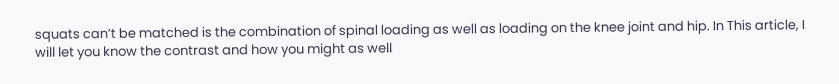squats can’t be matched is the combination of spinal loading as well as loading on the knee joint and hip. In This article, I will let you know the contrast and how you might as well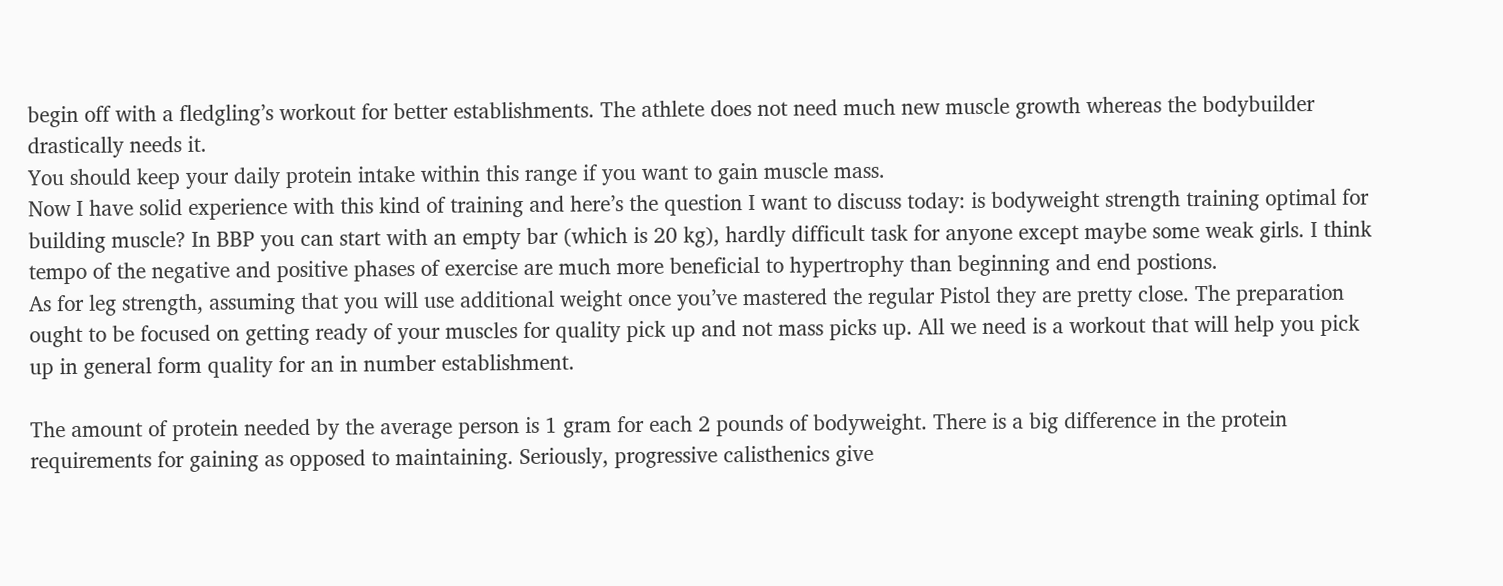begin off with a fledgling’s workout for better establishments. The athlete does not need much new muscle growth whereas the bodybuilder drastically needs it.
You should keep your daily protein intake within this range if you want to gain muscle mass.
Now I have solid experience with this kind of training and here’s the question I want to discuss today: is bodyweight strength training optimal for building muscle? In BBP you can start with an empty bar (which is 20 kg), hardly difficult task for anyone except maybe some weak girls. I think tempo of the negative and positive phases of exercise are much more beneficial to hypertrophy than beginning and end postions.
As for leg strength, assuming that you will use additional weight once you’ve mastered the regular Pistol they are pretty close. The preparation ought to be focused on getting ready of your muscles for quality pick up and not mass picks up. All we need is a workout that will help you pick up in general form quality for an in number establishment.

The amount of protein needed by the average person is 1 gram for each 2 pounds of bodyweight. There is a big difference in the protein requirements for gaining as opposed to maintaining. Seriously, progressive calisthenics give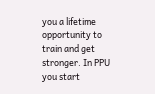you a lifetime opportunity to train and get stronger. In PPU you start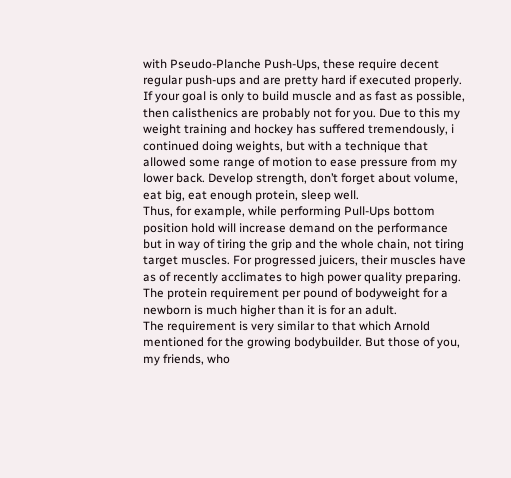with Pseudo-Planche Push-Ups, these require decent regular push-ups and are pretty hard if executed properly. If your goal is only to build muscle and as fast as possible, then calisthenics are probably not for you. Due to this my weight training and hockey has suffered tremendously, i continued doing weights, but with a technique that allowed some range of motion to ease pressure from my lower back. Develop strength, don’t forget about volume, eat big, eat enough protein, sleep well.
Thus, for example, while performing Pull-Ups bottom position hold will increase demand on the performance but in way of tiring the grip and the whole chain, not tiring target muscles. For progressed juicers, their muscles have as of recently acclimates to high power quality preparing. The protein requirement per pound of bodyweight for a newborn is much higher than it is for an adult.
The requirement is very similar to that which Arnold mentioned for the growing bodybuilder. But those of you, my friends, who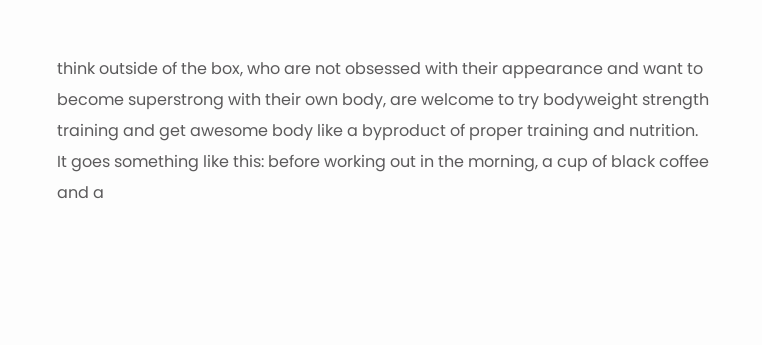think outside of the box, who are not obsessed with their appearance and want to become superstrong with their own body, are welcome to try bodyweight strength training and get awesome body like a byproduct of proper training and nutrition.
It goes something like this: before working out in the morning, a cup of black coffee and a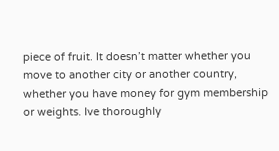piece of fruit. It doesn’t matter whether you move to another city or another country, whether you have money for gym membership or weights. Ive thoroughly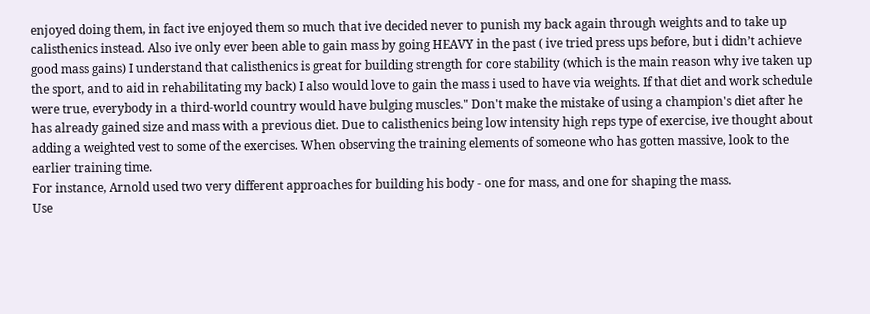enjoyed doing them, in fact ive enjoyed them so much that ive decided never to punish my back again through weights and to take up calisthenics instead. Also ive only ever been able to gain mass by going HEAVY in the past ( ive tried press ups before, but i didn’t achieve good mass gains) I understand that calisthenics is great for building strength for core stability (which is the main reason why ive taken up the sport, and to aid in rehabilitating my back) I also would love to gain the mass i used to have via weights. If that diet and work schedule were true, everybody in a third-world country would have bulging muscles." Don't make the mistake of using a champion's diet after he has already gained size and mass with a previous diet. Due to calisthenics being low intensity high reps type of exercise, ive thought about adding a weighted vest to some of the exercises. When observing the training elements of someone who has gotten massive, look to the earlier training time.
For instance, Arnold used two very different approaches for building his body - one for mass, and one for shaping the mass.
Use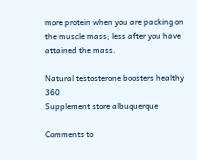more protein when you are packing on the muscle mass; less after you have attained the mass.

Natural testosterone boosters healthy 360
Supplement store albuquerque

Comments to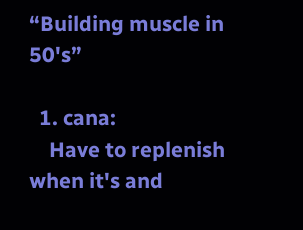“Building muscle in 50's”

  1. cana:
    Have to replenish when it's and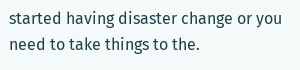started having disaster change or you need to take things to the.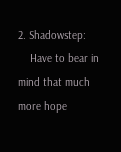2. Shadowstep:
    Have to bear in mind that much more hope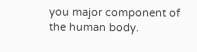you major component of the human body.